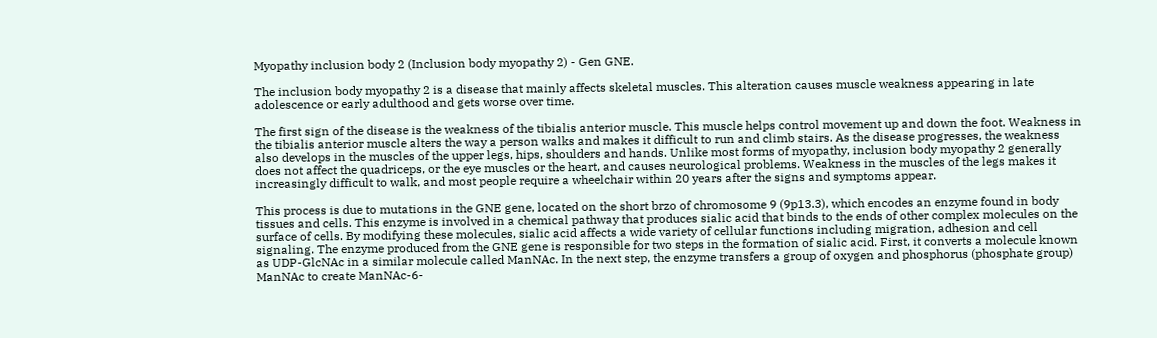Myopathy inclusion body 2 (Inclusion body myopathy 2) - Gen GNE.

The inclusion body myopathy 2 is a disease that mainly affects skeletal muscles. This alteration causes muscle weakness appearing in late adolescence or early adulthood and gets worse over time.

The first sign of the disease is the weakness of the tibialis anterior muscle. This muscle helps control movement up and down the foot. Weakness in the tibialis anterior muscle alters the way a person walks and makes it difficult to run and climb stairs. As the disease progresses, the weakness also develops in the muscles of the upper legs, hips, shoulders and hands. Unlike most forms of myopathy, inclusion body myopathy 2 generally does not affect the quadriceps, or the eye muscles or the heart, and causes neurological problems. Weakness in the muscles of the legs makes it increasingly difficult to walk, and most people require a wheelchair within 20 years after the signs and symptoms appear.

This process is due to mutations in the GNE gene, located on the short brzo of chromosome 9 (9p13.3), which encodes an enzyme found in body tissues and cells. This enzyme is involved in a chemical pathway that produces sialic acid that binds to the ends of other complex molecules on the surface of cells. By modifying these molecules, sialic acid affects a wide variety of cellular functions including migration, adhesion and cell signaling. The enzyme produced from the GNE gene is responsible for two steps in the formation of sialic acid. First, it converts a molecule known as UDP-GlcNAc in a similar molecule called ManNAc. In the next step, the enzyme transfers a group of oxygen and phosphorus (phosphate group) ManNAc to create ManNAc-6-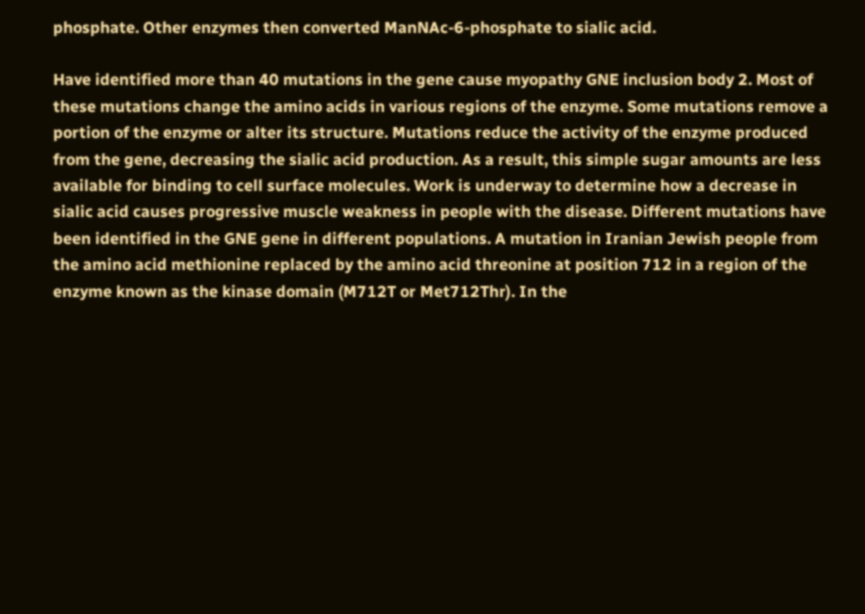phosphate. Other enzymes then converted ManNAc-6-phosphate to sialic acid.

Have identified more than 40 mutations in the gene cause myopathy GNE inclusion body 2. Most of these mutations change the amino acids in various regions of the enzyme. Some mutations remove a portion of the enzyme or alter its structure. Mutations reduce the activity of the enzyme produced from the gene, decreasing the sialic acid production. As a result, this simple sugar amounts are less available for binding to cell surface molecules. Work is underway to determine how a decrease in sialic acid causes progressive muscle weakness in people with the disease. Different mutations have been identified in the GNE gene in different populations. A mutation in Iranian Jewish people from the amino acid methionine replaced by the amino acid threonine at position 712 in a region of the enzyme known as the kinase domain (M712T or Met712Thr). In the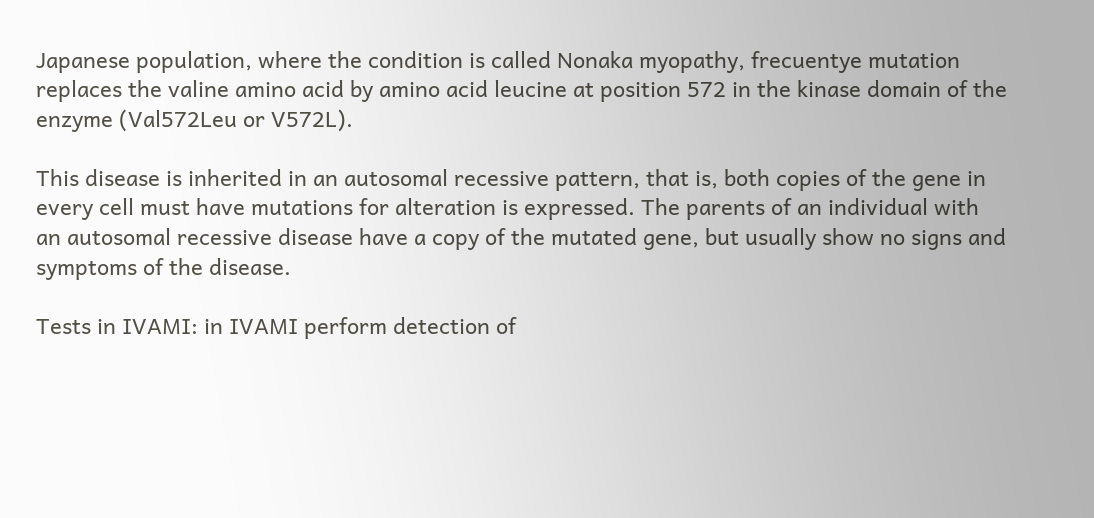Japanese population, where the condition is called Nonaka myopathy, frecuentye mutation replaces the valine amino acid by amino acid leucine at position 572 in the kinase domain of the enzyme (Val572Leu or V572L).

This disease is inherited in an autosomal recessive pattern, that is, both copies of the gene in every cell must have mutations for alteration is expressed. The parents of an individual with an autosomal recessive disease have a copy of the mutated gene, but usually show no signs and symptoms of the disease.

Tests in IVAMI: in IVAMI perform detection of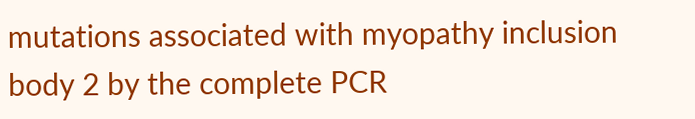mutations associated with myopathy inclusion body 2 by the complete PCR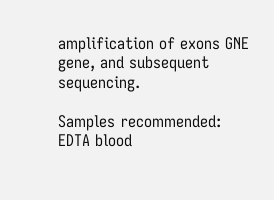amplification of exons GNE gene, and subsequent sequencing.

Samples recommended: EDTA blood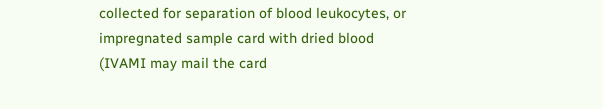collected for separation of blood leukocytes, or impregnated sample card with dried blood (IVAMI may mail the card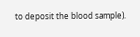to deposit the blood sample).